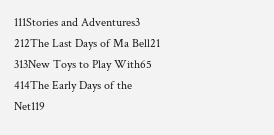111Stories and Adventures3
212The Last Days of Ma Bell21
313New Toys to Play With65
414The Early Days of the Net119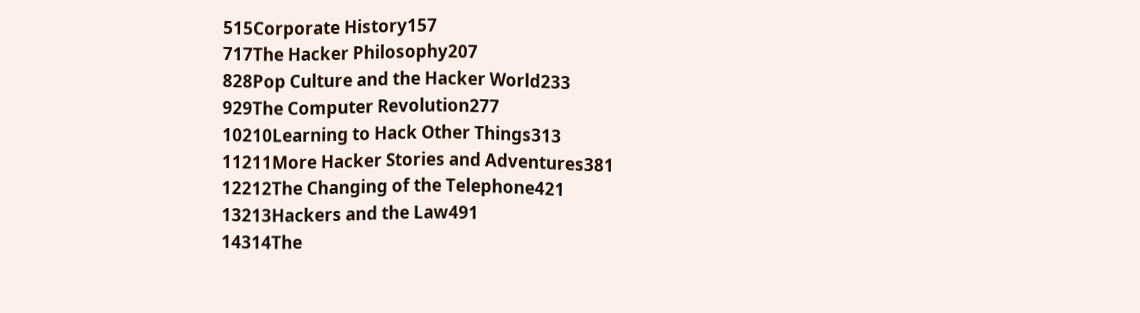515Corporate History157
717The Hacker Philosophy207
828Pop Culture and the Hacker World233
929The Computer Revolution277
10210Learning to Hack Other Things313
11211More Hacker Stories and Adventures381
12212The Changing of the Telephone421
13213Hackers and the Law491
14314The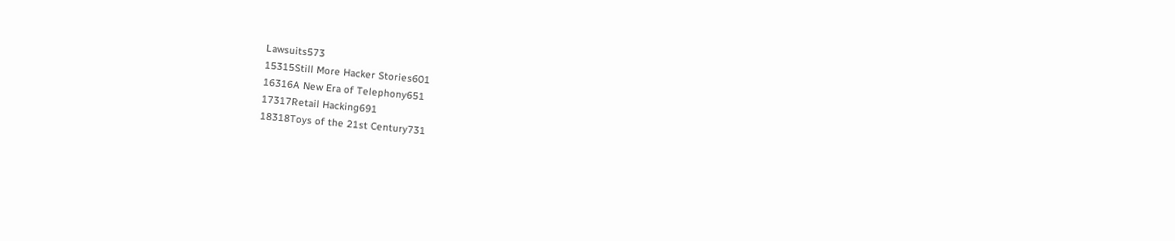Lawsuits573
15315Still More Hacker Stories601
16316A New Era of Telephony651
17317Retail Hacking691
18318Toys of the 21st Century731